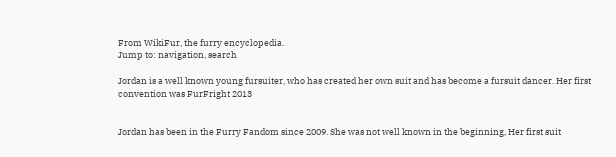From WikiFur, the furry encyclopedia.
Jump to: navigation, search

Jordan is a well known young fursuiter, who has created her own suit and has become a fursuit dancer. Her first convention was FurFright 2013


Jordan has been in the Furry Fandom since 2009. She was not well known in the beginning, Her first suit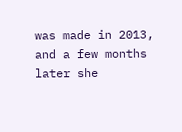was made in 2013, and a few months later she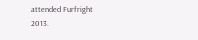attended Furfright 2013.